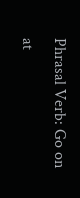Phrasal Verb: Go on at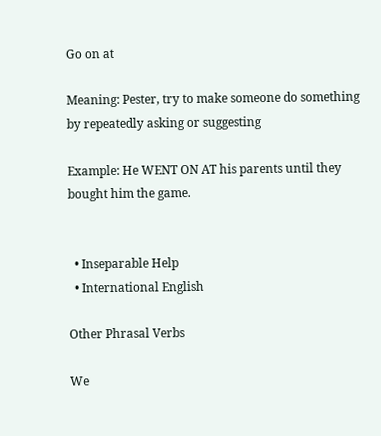Go on at

Meaning: Pester, try to make someone do something by repeatedly asking or suggesting

Example: He WENT ON AT his parents until they bought him the game.


  • Inseparable Help
  • International English

Other Phrasal Verbs

We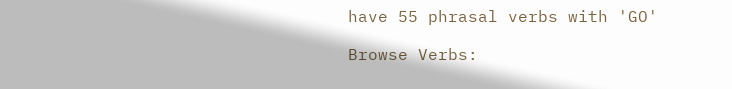have 55 phrasal verbs with 'GO'

Browse Verbs: